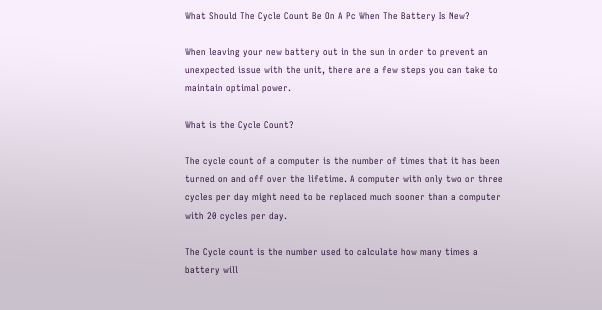What Should The Cycle Count Be On A Pc When The Battery Is New?

When leaving your new battery out in the sun in order to prevent an unexpected issue with the unit, there are a few steps you can take to maintain optimal power.

What is the Cycle Count?

The cycle count of a computer is the number of times that it has been turned on and off over the lifetime. A computer with only two or three cycles per day might need to be replaced much sooner than a computer with 20 cycles per day.

The Cycle count is the number used to calculate how many times a battery will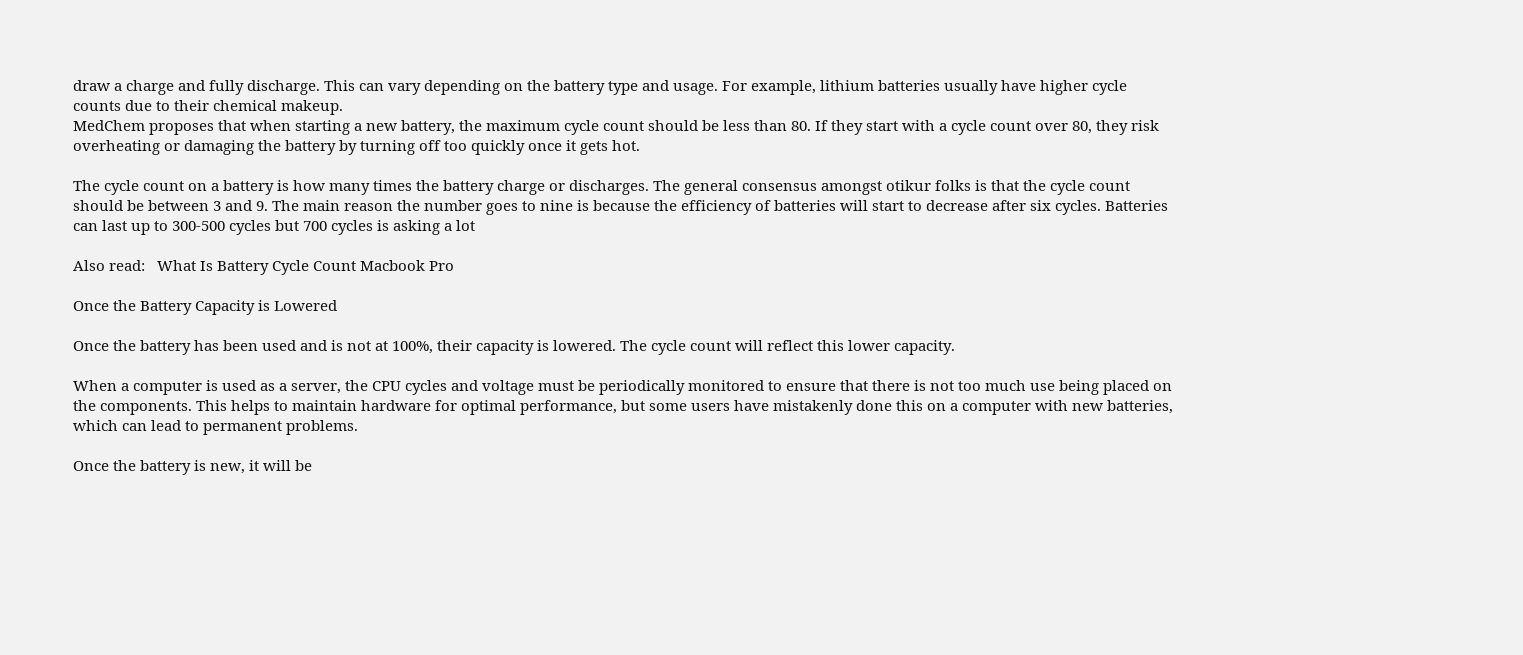draw a charge and fully discharge. This can vary depending on the battery type and usage. For example, lithium batteries usually have higher cycle counts due to their chemical makeup.
MedChem proposes that when starting a new battery, the maximum cycle count should be less than 80. If they start with a cycle count over 80, they risk overheating or damaging the battery by turning off too quickly once it gets hot.

The cycle count on a battery is how many times the battery charge or discharges. The general consensus amongst otikur folks is that the cycle count should be between 3 and 9. The main reason the number goes to nine is because the efficiency of batteries will start to decrease after six cycles. Batteries can last up to 300-500 cycles but 700 cycles is asking a lot

Also read:   What Is Battery Cycle Count Macbook Pro

Once the Battery Capacity is Lowered

Once the battery has been used and is not at 100%, their capacity is lowered. The cycle count will reflect this lower capacity.

When a computer is used as a server, the CPU cycles and voltage must be periodically monitored to ensure that there is not too much use being placed on the components. This helps to maintain hardware for optimal performance, but some users have mistakenly done this on a computer with new batteries, which can lead to permanent problems.

Once the battery is new, it will be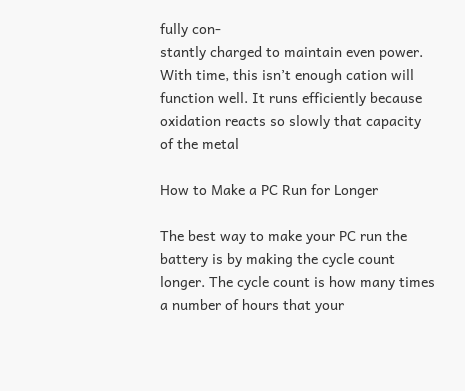fully con-
stantly charged to maintain even power. With time, this isn’t enough cation will function well. It runs efficiently because oxidation reacts so slowly that capacity of the metal

How to Make a PC Run for Longer

The best way to make your PC run the battery is by making the cycle count longer. The cycle count is how many times a number of hours that your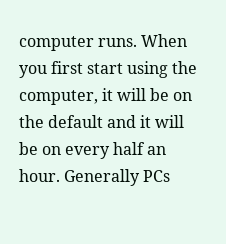computer runs. When you first start using the computer, it will be on the default and it will be on every half an hour. Generally PCs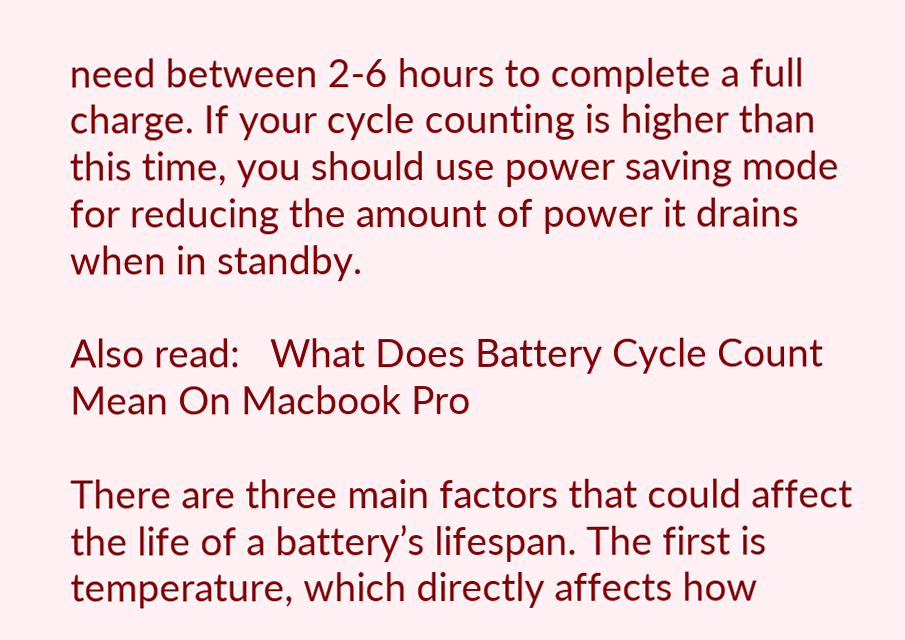need between 2-6 hours to complete a full charge. If your cycle counting is higher than this time, you should use power saving mode for reducing the amount of power it drains when in standby.

Also read:   What Does Battery Cycle Count Mean On Macbook Pro

There are three main factors that could affect the life of a battery’s lifespan. The first is temperature, which directly affects how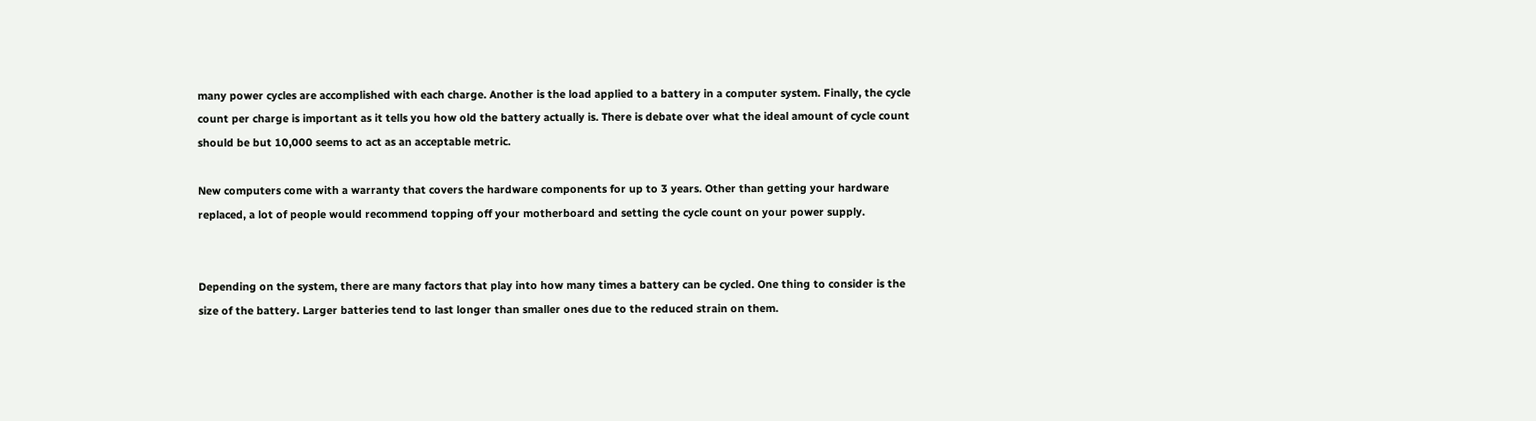many power cycles are accomplished with each charge. Another is the load applied to a battery in a computer system. Finally, the cycle count per charge is important as it tells you how old the battery actually is. There is debate over what the ideal amount of cycle count should be but 10,000 seems to act as an acceptable metric.

New computers come with a warranty that covers the hardware components for up to 3 years. Other than getting your hardware replaced, a lot of people would recommend topping off your motherboard and setting the cycle count on your power supply.


Depending on the system, there are many factors that play into how many times a battery can be cycled. One thing to consider is the size of the battery. Larger batteries tend to last longer than smaller ones due to the reduced strain on them.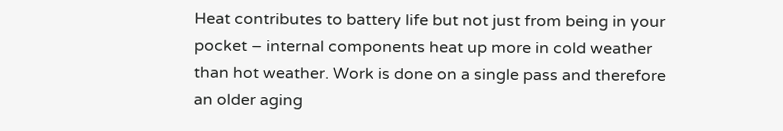Heat contributes to battery life but not just from being in your pocket – internal components heat up more in cold weather than hot weather. Work is done on a single pass and therefore an older aging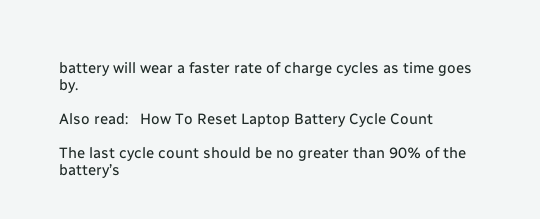battery will wear a faster rate of charge cycles as time goes by.

Also read:   How To Reset Laptop Battery Cycle Count

The last cycle count should be no greater than 90% of the battery’s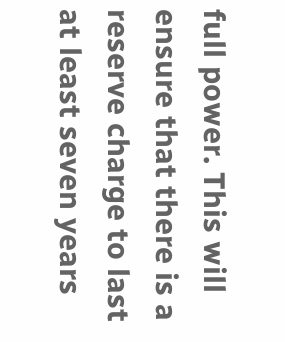full power. This will ensure that there is a reserve charge to last at least seven years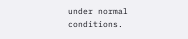under normal conditions.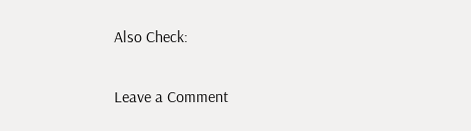Also Check:

Leave a Comment